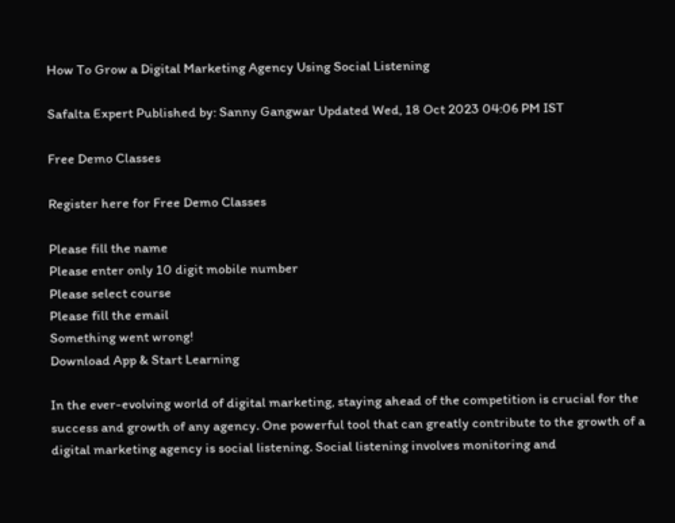How To Grow a Digital Marketing Agency Using Social Listening

Safalta Expert Published by: Sanny Gangwar Updated Wed, 18 Oct 2023 04:06 PM IST

Free Demo Classes

Register here for Free Demo Classes

Please fill the name
Please enter only 10 digit mobile number
Please select course
Please fill the email
Something went wrong!
Download App & Start Learning

In the ever-evolving world of digital marketing, staying ahead of the competition is crucial for the success and growth of any agency. One powerful tool that can greatly contribute to the growth of a digital marketing agency is social listening. Social listening involves monitoring and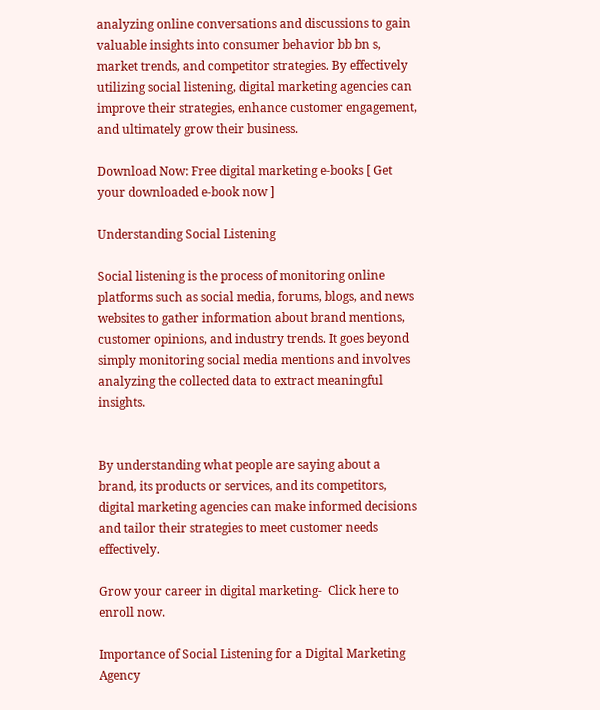analyzing online conversations and discussions to gain valuable insights into consumer behavior bb bn s, market trends, and competitor strategies. By effectively utilizing social listening, digital marketing agencies can improve their strategies, enhance customer engagement, and ultimately grow their business.

Download Now: Free digital marketing e-books [ Get your downloaded e-book now ]

Understanding Social Listening

Social listening is the process of monitoring online platforms such as social media, forums, blogs, and news websites to gather information about brand mentions, customer opinions, and industry trends. It goes beyond simply monitoring social media mentions and involves analyzing the collected data to extract meaningful insights.


By understanding what people are saying about a brand, its products or services, and its competitors, digital marketing agencies can make informed decisions and tailor their strategies to meet customer needs effectively.

Grow your career in digital marketing-  Click here to enroll now.

Importance of Social Listening for a Digital Marketing Agency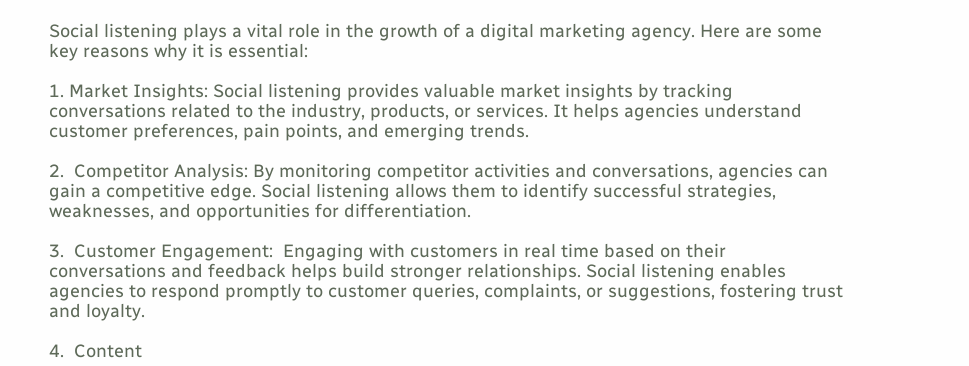Social listening plays a vital role in the growth of a digital marketing agency. Here are some key reasons why it is essential:

1. Market Insights: Social listening provides valuable market insights by tracking conversations related to the industry, products, or services. It helps agencies understand customer preferences, pain points, and emerging trends.

2.  Competitor Analysis: By monitoring competitor activities and conversations, agencies can gain a competitive edge. Social listening allows them to identify successful strategies, weaknesses, and opportunities for differentiation.

3.  Customer Engagement:  Engaging with customers in real time based on their conversations and feedback helps build stronger relationships. Social listening enables agencies to respond promptly to customer queries, complaints, or suggestions, fostering trust and loyalty.

4.  Content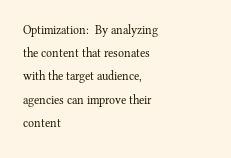Optimization:  By analyzing the content that resonates with the target audience, agencies can improve their content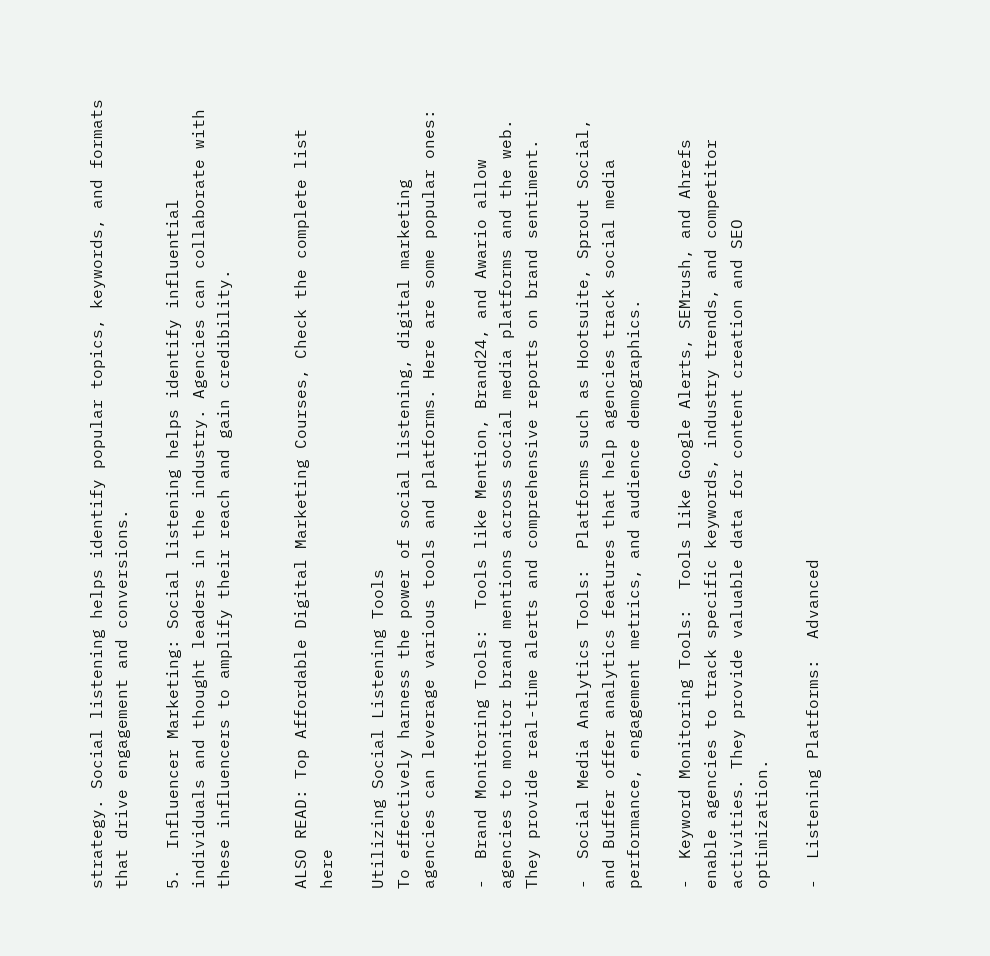strategy. Social listening helps identify popular topics, keywords, and formats that drive engagement and conversions.

5.  Influencer Marketing: Social listening helps identify influential individuals and thought leaders in the industry. Agencies can collaborate with these influencers to amplify their reach and gain credibility.


ALSO READ: Top Affordable Digital Marketing Courses, Check the complete list here

Utilizing Social Listening Tools
To effectively harness the power of social listening, digital marketing agencies can leverage various tools and platforms. Here are some popular ones:

-  Brand Monitoring Tools:  Tools like Mention, Brand24, and Awario allow agencies to monitor brand mentions across social media platforms and the web. They provide real-time alerts and comprehensive reports on brand sentiment.

-  Social Media Analytics Tools:  Platforms such as Hootsuite, Sprout Social, and Buffer offer analytics features that help agencies track social media performance, engagement metrics, and audience demographics.

-  Keyword Monitoring Tools:  Tools like Google Alerts, SEMrush, and Ahrefs enable agencies to track specific keywords, industry trends, and competitor activities. They provide valuable data for content creation and SEO optimization.

-  Listening Platforms:  Advanced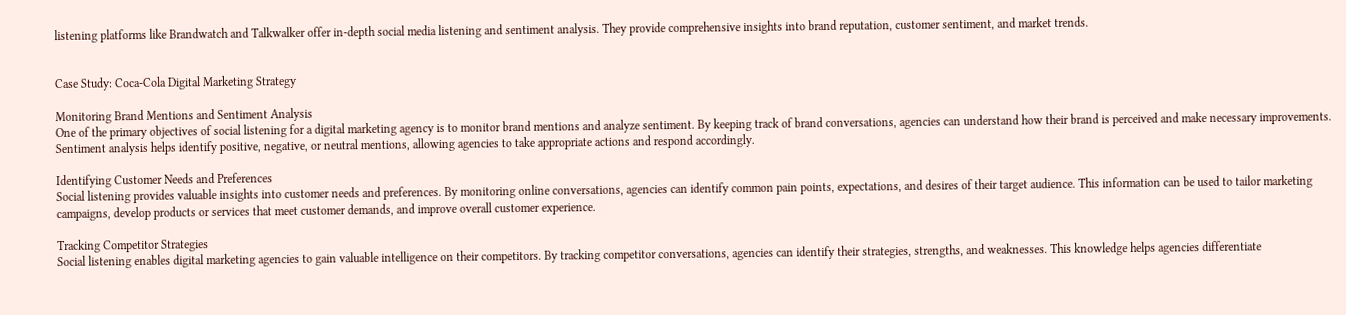listening platforms like Brandwatch and Talkwalker offer in-depth social media listening and sentiment analysis. They provide comprehensive insights into brand reputation, customer sentiment, and market trends.


Case Study: Coca-Cola Digital Marketing Strategy

Monitoring Brand Mentions and Sentiment Analysis
One of the primary objectives of social listening for a digital marketing agency is to monitor brand mentions and analyze sentiment. By keeping track of brand conversations, agencies can understand how their brand is perceived and make necessary improvements. Sentiment analysis helps identify positive, negative, or neutral mentions, allowing agencies to take appropriate actions and respond accordingly.

Identifying Customer Needs and Preferences
Social listening provides valuable insights into customer needs and preferences. By monitoring online conversations, agencies can identify common pain points, expectations, and desires of their target audience. This information can be used to tailor marketing campaigns, develop products or services that meet customer demands, and improve overall customer experience.

Tracking Competitor Strategies
Social listening enables digital marketing agencies to gain valuable intelligence on their competitors. By tracking competitor conversations, agencies can identify their strategies, strengths, and weaknesses. This knowledge helps agencies differentiate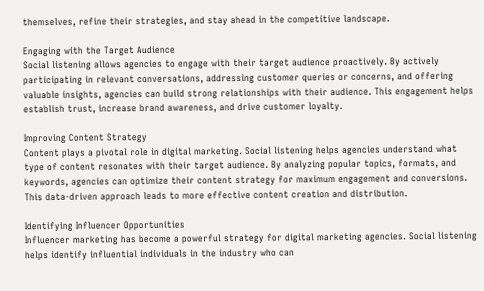themselves, refine their strategies, and stay ahead in the competitive landscape.

Engaging with the Target Audience
Social listening allows agencies to engage with their target audience proactively. By actively participating in relevant conversations, addressing customer queries or concerns, and offering valuable insights, agencies can build strong relationships with their audience. This engagement helps establish trust, increase brand awareness, and drive customer loyalty.

Improving Content Strategy
Content plays a pivotal role in digital marketing. Social listening helps agencies understand what type of content resonates with their target audience. By analyzing popular topics, formats, and keywords, agencies can optimize their content strategy for maximum engagement and conversions. This data-driven approach leads to more effective content creation and distribution.

Identifying Influencer Opportunities
Influencer marketing has become a powerful strategy for digital marketing agencies. Social listening helps identify influential individuals in the industry who can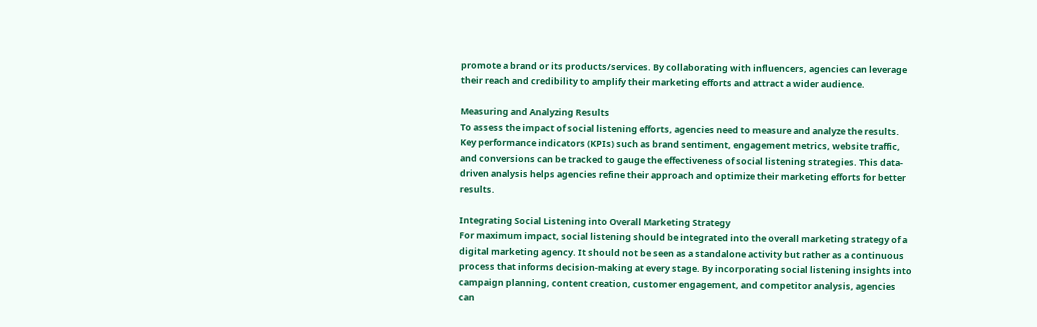promote a brand or its products/services. By collaborating with influencers, agencies can leverage their reach and credibility to amplify their marketing efforts and attract a wider audience.

Measuring and Analyzing Results
To assess the impact of social listening efforts, agencies need to measure and analyze the results. Key performance indicators (KPIs) such as brand sentiment, engagement metrics, website traffic, and conversions can be tracked to gauge the effectiveness of social listening strategies. This data-driven analysis helps agencies refine their approach and optimize their marketing efforts for better results.

Integrating Social Listening into Overall Marketing Strategy
For maximum impact, social listening should be integrated into the overall marketing strategy of a digital marketing agency. It should not be seen as a standalone activity but rather as a continuous process that informs decision-making at every stage. By incorporating social listening insights into campaign planning, content creation, customer engagement, and competitor analysis, agencies can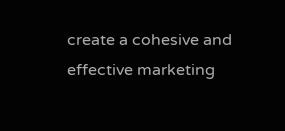create a cohesive and effective marketing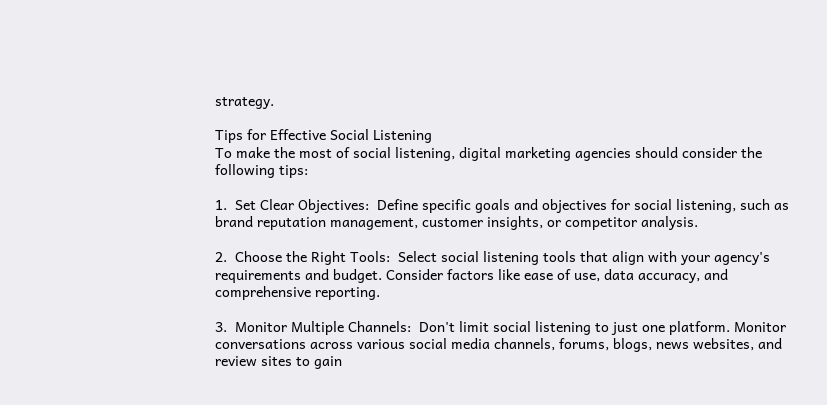strategy.

Tips for Effective Social Listening
To make the most of social listening, digital marketing agencies should consider the following tips:

1.  Set Clear Objectives:  Define specific goals and objectives for social listening, such as brand reputation management, customer insights, or competitor analysis.

2.  Choose the Right Tools:  Select social listening tools that align with your agency's requirements and budget. Consider factors like ease of use, data accuracy, and comprehensive reporting.

3.  Monitor Multiple Channels:  Don't limit social listening to just one platform. Monitor conversations across various social media channels, forums, blogs, news websites, and review sites to gain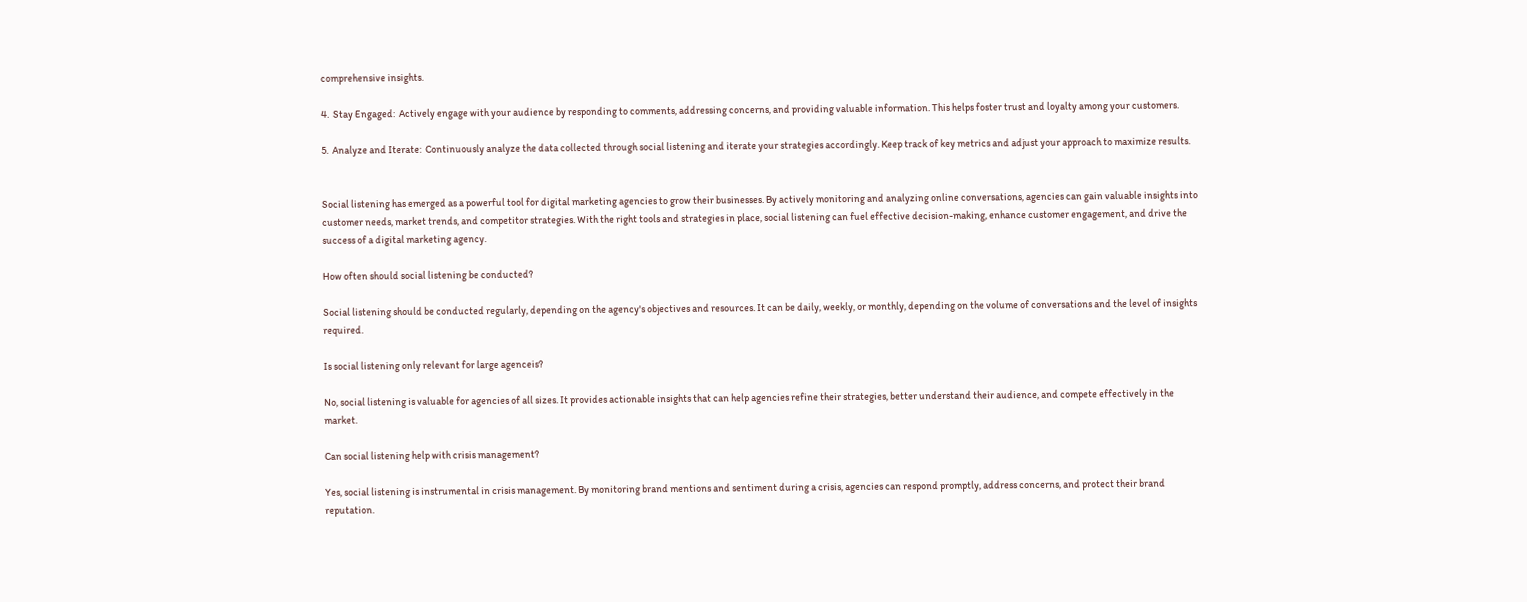comprehensive insights.

4.  Stay Engaged:  Actively engage with your audience by responding to comments, addressing concerns, and providing valuable information. This helps foster trust and loyalty among your customers.

5.  Analyze and Iterate:  Continuously analyze the data collected through social listening and iterate your strategies accordingly. Keep track of key metrics and adjust your approach to maximize results.


Social listening has emerged as a powerful tool for digital marketing agencies to grow their businesses. By actively monitoring and analyzing online conversations, agencies can gain valuable insights into customer needs, market trends, and competitor strategies. With the right tools and strategies in place, social listening can fuel effective decision-making, enhance customer engagement, and drive the success of a digital marketing agency.

How often should social listening be conducted?

Social listening should be conducted regularly, depending on the agency's objectives and resources. It can be daily, weekly, or monthly, depending on the volume of conversations and the level of insights required.

Is social listening only relevant for large agenceis?

No, social listening is valuable for agencies of all sizes. It provides actionable insights that can help agencies refine their strategies, better understand their audience, and compete effectively in the market.

Can social listening help with crisis management?

Yes, social listening is instrumental in crisis management. By monitoring brand mentions and sentiment during a crisis, agencies can respond promptly, address concerns, and protect their brand reputation.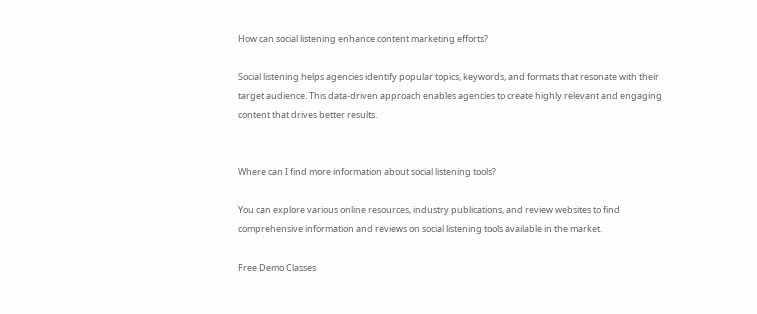How can social listening enhance content marketing efforts?

Social listening helps agencies identify popular topics, keywords, and formats that resonate with their target audience. This data-driven approach enables agencies to create highly relevant and engaging content that drives better results.


Where can I find more information about social listening tools?

You can explore various online resources, industry publications, and review websites to find comprehensive information and reviews on social listening tools available in the market.

Free Demo Classes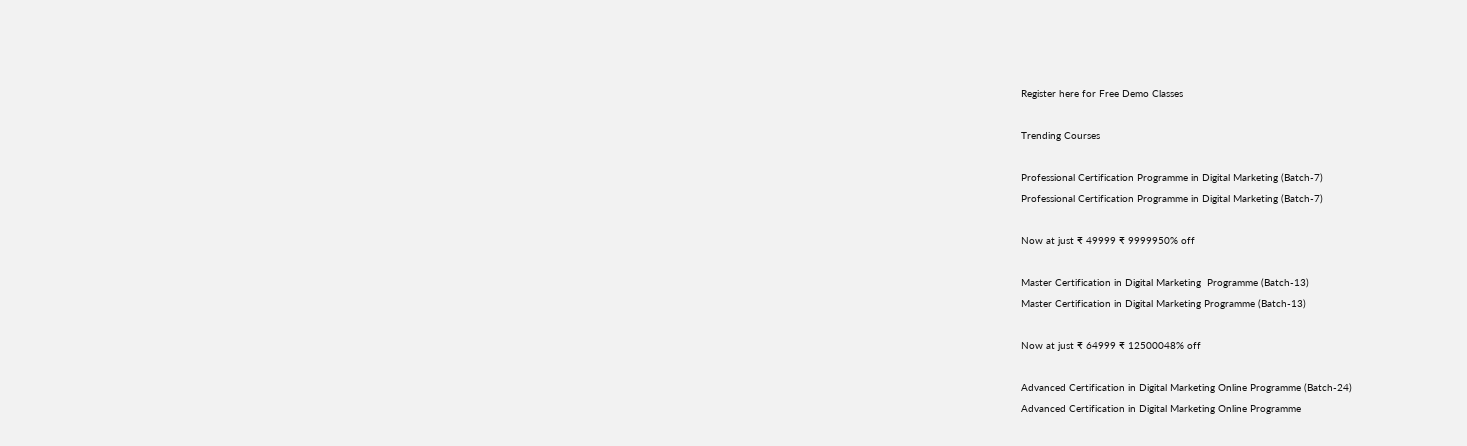Register here for Free Demo Classes

Trending Courses

Professional Certification Programme in Digital Marketing (Batch-7)
Professional Certification Programme in Digital Marketing (Batch-7)

Now at just ₹ 49999 ₹ 9999950% off

Master Certification in Digital Marketing  Programme (Batch-13)
Master Certification in Digital Marketing Programme (Batch-13)

Now at just ₹ 64999 ₹ 12500048% off

Advanced Certification in Digital Marketing Online Programme (Batch-24)
Advanced Certification in Digital Marketing Online Programme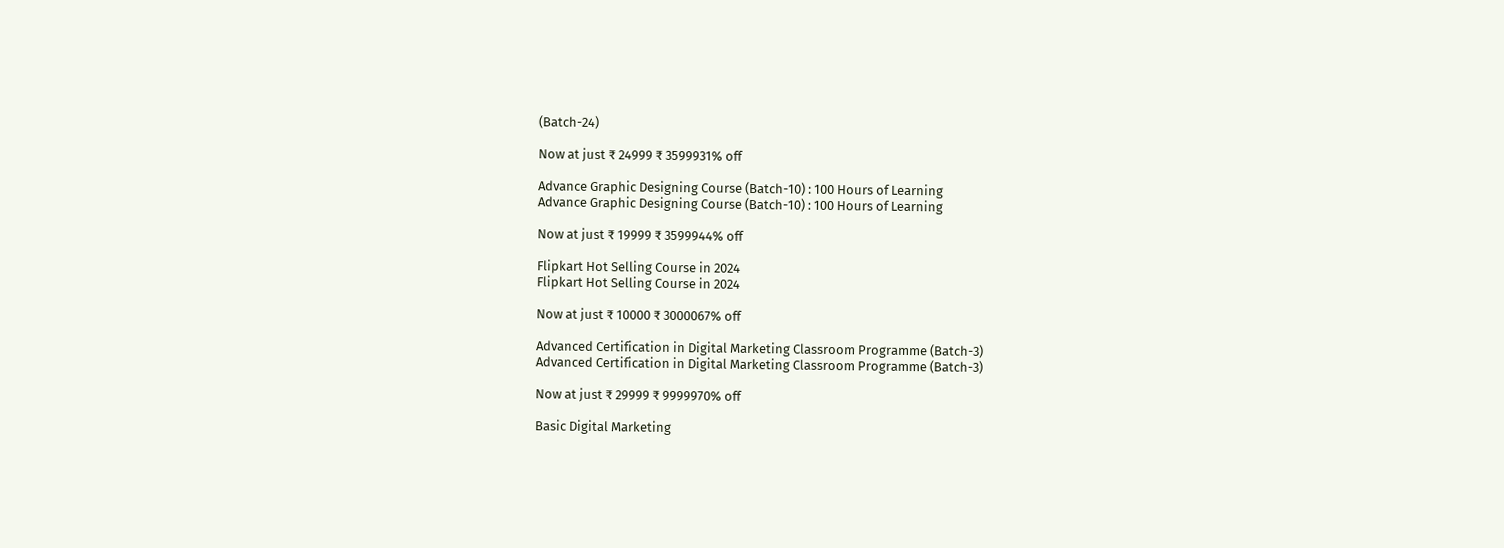(Batch-24)

Now at just ₹ 24999 ₹ 3599931% off

Advance Graphic Designing Course (Batch-10) : 100 Hours of Learning
Advance Graphic Designing Course (Batch-10) : 100 Hours of Learning

Now at just ₹ 19999 ₹ 3599944% off

Flipkart Hot Selling Course in 2024
Flipkart Hot Selling Course in 2024

Now at just ₹ 10000 ₹ 3000067% off

Advanced Certification in Digital Marketing Classroom Programme (Batch-3)
Advanced Certification in Digital Marketing Classroom Programme (Batch-3)

Now at just ₹ 29999 ₹ 9999970% off

Basic Digital Marketing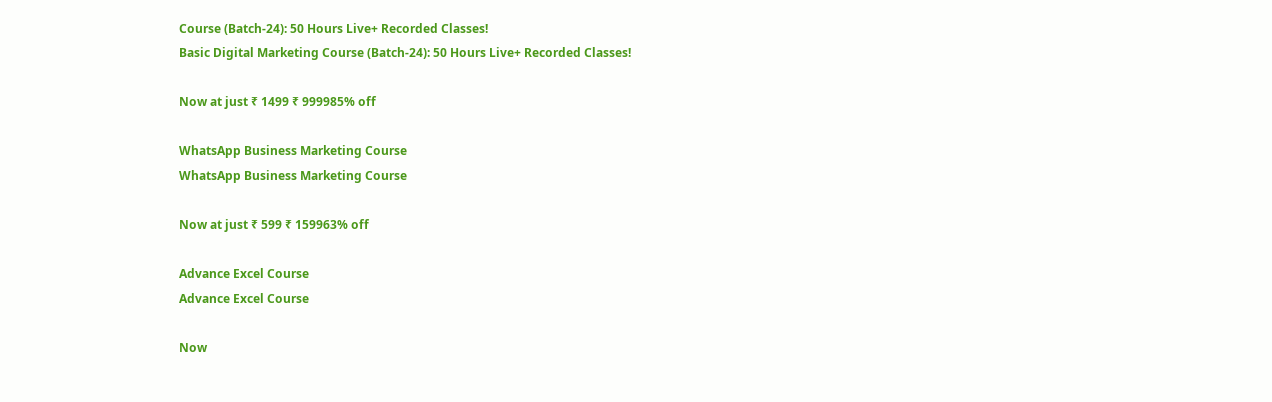Course (Batch-24): 50 Hours Live+ Recorded Classes!
Basic Digital Marketing Course (Batch-24): 50 Hours Live+ Recorded Classes!

Now at just ₹ 1499 ₹ 999985% off

WhatsApp Business Marketing Course
WhatsApp Business Marketing Course

Now at just ₹ 599 ₹ 159963% off

Advance Excel Course
Advance Excel Course

Now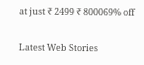at just ₹ 2499 ₹ 800069% off

Latest Web Stories